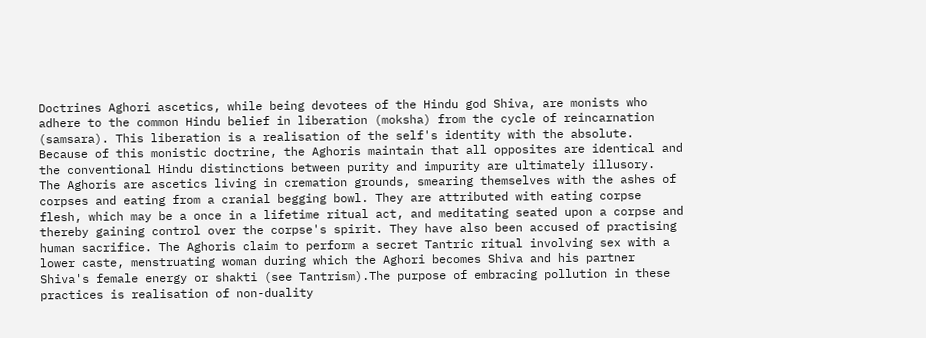Doctrines Aghori ascetics, while being devotees of the Hindu god Shiva, are monists who adhere to the common Hindu belief in liberation (moksha) from the cycle of reincarnation (samsara). This liberation is a realisation of the self's identity with the absolute. Because of this monistic doctrine, the Aghoris maintain that all opposites are identical and the conventional Hindu distinctions between purity and impurity are ultimately illusory.
The Aghoris are ascetics living in cremation grounds, smearing themselves with the ashes of corpses and eating from a cranial begging bowl. They are attributed with eating corpse flesh, which may be a once in a lifetime ritual act, and meditating seated upon a corpse and thereby gaining control over the corpse's spirit. They have also been accused of practising human sacrifice. The Aghoris claim to perform a secret Tantric ritual involving sex with a lower caste, menstruating woman during which the Aghori becomes Shiva and his partner Shiva's female energy or shakti (see Tantrism).The purpose of embracing pollution in these practices is realisation of non-duality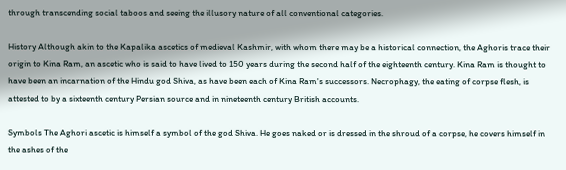through transcending social taboos and seeing the illusory nature of all conventional categories.

History Although akin to the Kapalika ascetics of medieval Kashmir, with whom there may be a historical connection, the Aghoris trace their origin to Kina Ram, an ascetic who is said to have lived to 150 years during the second half of the eighteenth century. Kina Ram is thought to have been an incarnation of the Hindu god Shiva, as have been each of Kina Ram's successors. Necrophagy, the eating of corpse flesh, is attested to by a sixteenth century Persian source and in nineteenth century British accounts.

Symbols The Aghori ascetic is himself a symbol of the god Shiva. He goes naked or is dressed in the shroud of a corpse, he covers himself in the ashes of the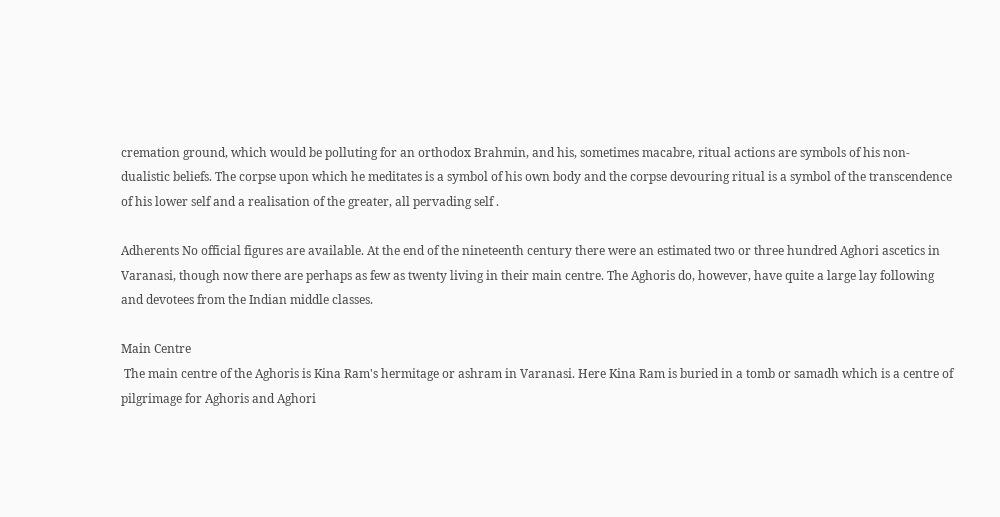cremation ground, which would be polluting for an orthodox Brahmin, and his, sometimes macabre, ritual actions are symbols of his non-dualistic beliefs. The corpse upon which he meditates is a symbol of his own body and the corpse devouring ritual is a symbol of the transcendence of his lower self and a realisation of the greater, all pervading self .

Adherents No official figures are available. At the end of the nineteenth century there were an estimated two or three hundred Aghori ascetics in Varanasi, though now there are perhaps as few as twenty living in their main centre. The Aghoris do, however, have quite a large lay following and devotees from the Indian middle classes.

Main Centre
 The main centre of the Aghoris is Kina Ram's hermitage or ashram in Varanasi. Here Kina Ram is buried in a tomb or samadh which is a centre of pilgrimage for Aghoris and Aghori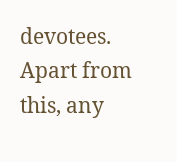devotees. Apart from this, any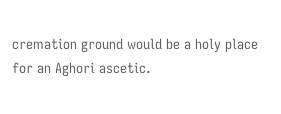cremation ground would be a holy place for an Aghori ascetic.